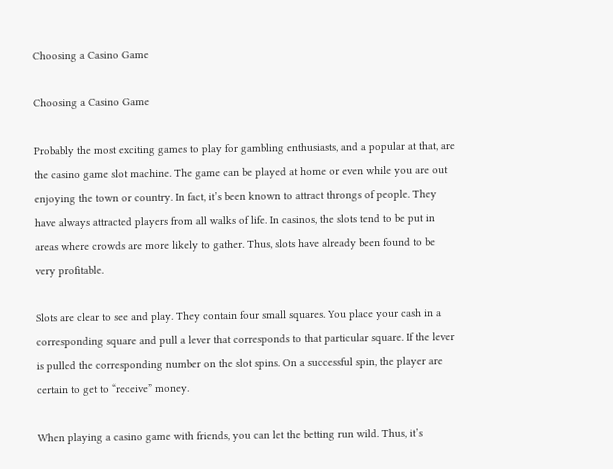Choosing a Casino Game

Choosing a Casino Game

Probably the most exciting games to play for gambling enthusiasts, and a popular at that, are the casino game slot machine. The game can be played at home or even while you are out enjoying the town or country. In fact, it’s been known to attract throngs of people. They have always attracted players from all walks of life. In casinos, the slots tend to be put in areas where crowds are more likely to gather. Thus, slots have already been found to be very profitable.

Slots are clear to see and play. They contain four small squares. You place your cash in a corresponding square and pull a lever that corresponds to that particular square. If the lever is pulled the corresponding number on the slot spins. On a successful spin, the player are certain to get to “receive” money.

When playing a casino game with friends, you can let the betting run wild. Thus, it’s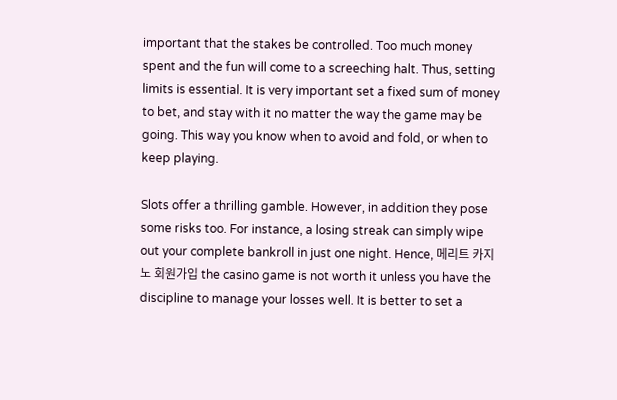important that the stakes be controlled. Too much money spent and the fun will come to a screeching halt. Thus, setting limits is essential. It is very important set a fixed sum of money to bet, and stay with it no matter the way the game may be going. This way you know when to avoid and fold, or when to keep playing.

Slots offer a thrilling gamble. However, in addition they pose some risks too. For instance, a losing streak can simply wipe out your complete bankroll in just one night. Hence, 메리트 카지노 회원가입 the casino game is not worth it unless you have the discipline to manage your losses well. It is better to set a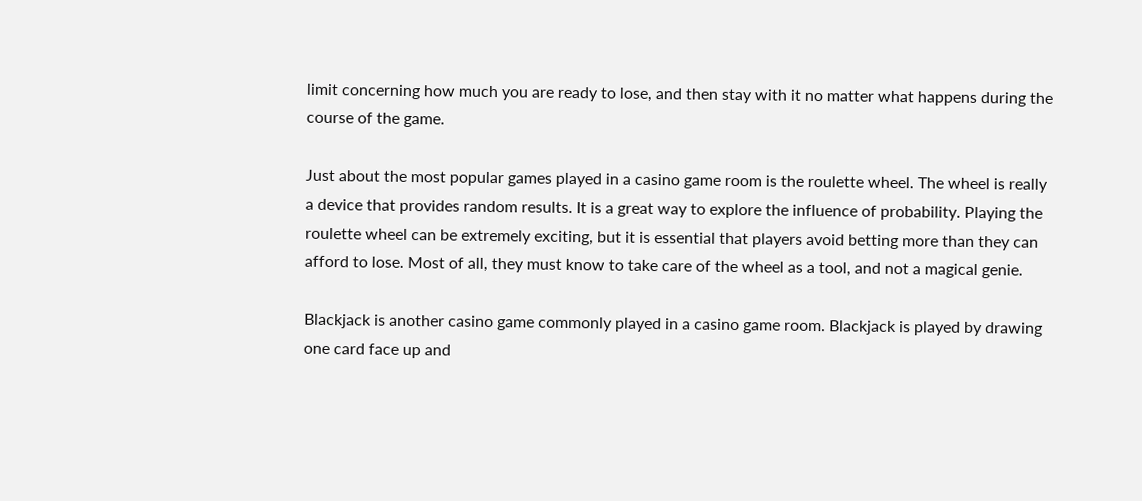limit concerning how much you are ready to lose, and then stay with it no matter what happens during the course of the game.

Just about the most popular games played in a casino game room is the roulette wheel. The wheel is really a device that provides random results. It is a great way to explore the influence of probability. Playing the roulette wheel can be extremely exciting, but it is essential that players avoid betting more than they can afford to lose. Most of all, they must know to take care of the wheel as a tool, and not a magical genie.

Blackjack is another casino game commonly played in a casino game room. Blackjack is played by drawing one card face up and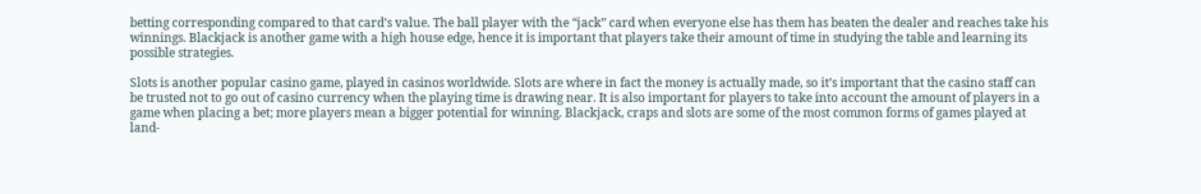betting corresponding compared to that card’s value. The ball player with the “jack” card when everyone else has them has beaten the dealer and reaches take his winnings. Blackjack is another game with a high house edge, hence it is important that players take their amount of time in studying the table and learning its possible strategies.

Slots is another popular casino game, played in casinos worldwide. Slots are where in fact the money is actually made, so it’s important that the casino staff can be trusted not to go out of casino currency when the playing time is drawing near. It is also important for players to take into account the amount of players in a game when placing a bet; more players mean a bigger potential for winning. Blackjack, craps and slots are some of the most common forms of games played at land-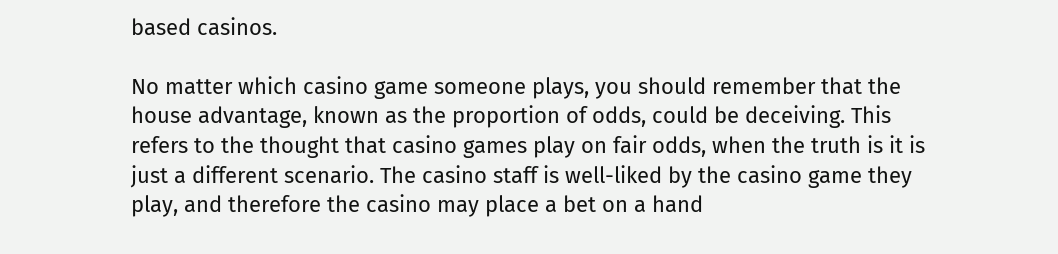based casinos.

No matter which casino game someone plays, you should remember that the house advantage, known as the proportion of odds, could be deceiving. This refers to the thought that casino games play on fair odds, when the truth is it is just a different scenario. The casino staff is well-liked by the casino game they play, and therefore the casino may place a bet on a hand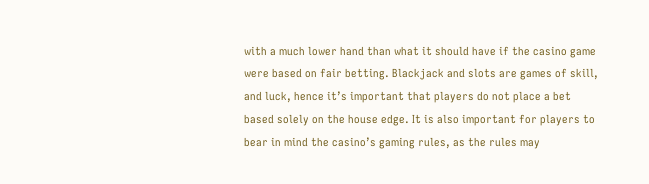with a much lower hand than what it should have if the casino game were based on fair betting. Blackjack and slots are games of skill, and luck, hence it’s important that players do not place a bet based solely on the house edge. It is also important for players to bear in mind the casino’s gaming rules, as the rules may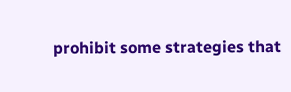prohibit some strategies that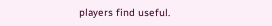players find useful.